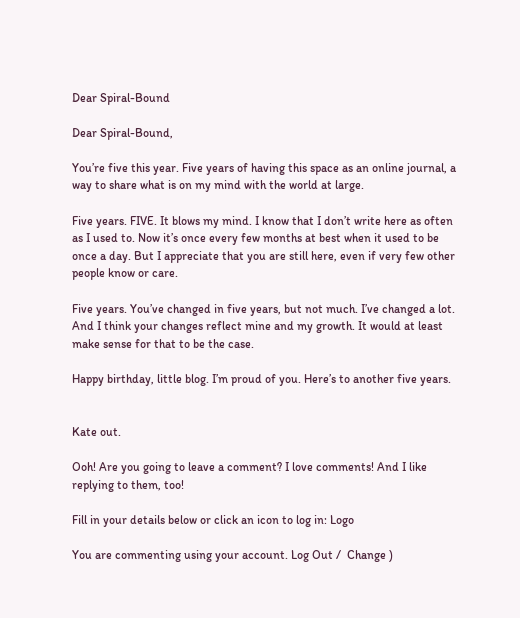Dear Spiral-Bound

Dear Spiral-Bound,

You’re five this year. Five years of having this space as an online journal, a way to share what is on my mind with the world at large.

Five years. FIVE. It blows my mind. I know that I don’t write here as often as I used to. Now it’s once every few months at best when it used to be once a day. But I appreciate that you are still here, even if very few other people know or care.

Five years. You’ve changed in five years, but not much. I’ve changed a lot. And I think your changes reflect mine and my growth. It would at least make sense for that to be the case.

Happy birthday, little blog. I’m proud of you. Here’s to another five years.


Kate out.

Ooh! Are you going to leave a comment? I love comments! And I like replying to them, too!

Fill in your details below or click an icon to log in: Logo

You are commenting using your account. Log Out /  Change )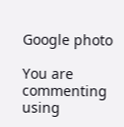Google photo

You are commenting using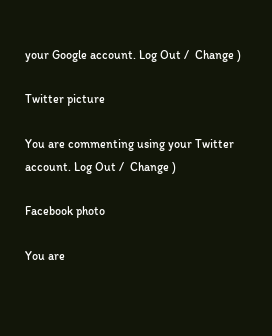your Google account. Log Out /  Change )

Twitter picture

You are commenting using your Twitter account. Log Out /  Change )

Facebook photo

You are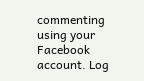commenting using your Facebook account. Log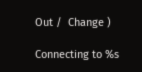Out /  Change )

Connecting to %s